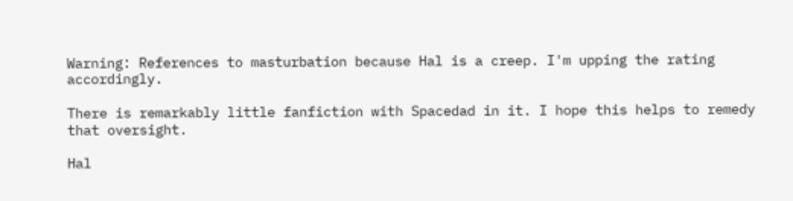Warning: References to masturbation because Hal is a creep. I'm upping the rating accordingly.

There is remarkably little fanfiction with Spacedad in it. I hope this helps to remedy that oversight.

Hal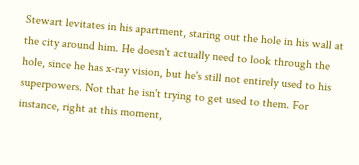Stewart levitates in his apartment, staring out the hole in his wall at the city around him. He doesn't actually need to look through the hole, since he has x-ray vision, but he's still not entirely used to his superpowers. Not that he isn't trying to get used to them. For instance, right at this moment,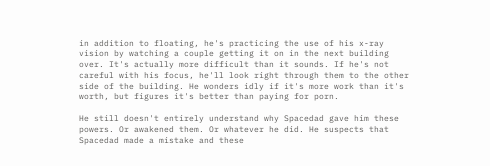in addition to floating, he's practicing the use of his x-ray vision by watching a couple getting it on in the next building over. It's actually more difficult than it sounds. If he's not careful with his focus, he'll look right through them to the other side of the building. He wonders idly if it's more work than it's worth, but figures it's better than paying for porn.

He still doesn't entirely understand why Spacedad gave him these powers. Or awakened them. Or whatever he did. He suspects that Spacedad made a mistake and these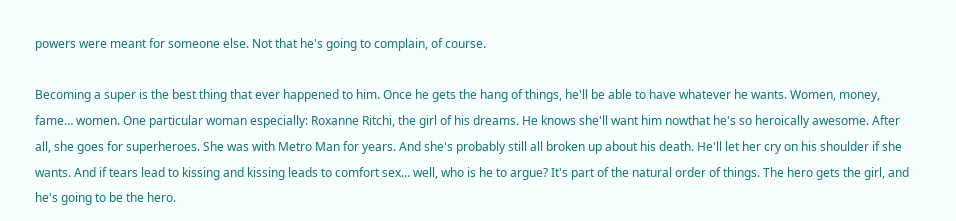powers were meant for someone else. Not that he's going to complain, of course.

Becoming a super is the best thing that ever happened to him. Once he gets the hang of things, he'll be able to have whatever he wants. Women, money, fame… women. One particular woman especially: Roxanne Ritchi, the girl of his dreams. He knows she'll want him nowthat he's so heroically awesome. After all, she goes for superheroes. She was with Metro Man for years. And she's probably still all broken up about his death. He'll let her cry on his shoulder if she wants. And if tears lead to kissing and kissing leads to comfort sex… well, who is he to argue? It's part of the natural order of things. The hero gets the girl, and he's going to be the hero.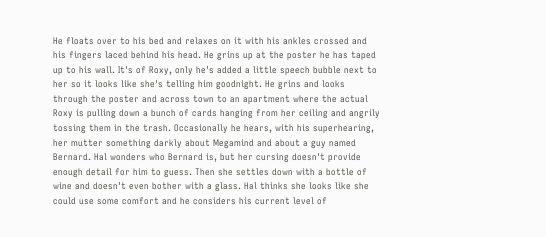He floats over to his bed and relaxes on it with his ankles crossed and his fingers laced behind his head. He grins up at the poster he has taped up to his wall. It's of Roxy, only he's added a little speech bubble next to her so it looks like she's telling him goodnight. He grins and looks through the poster and across town to an apartment where the actual Roxy is pulling down a bunch of cards hanging from her ceiling and angrily tossing them in the trash. Occasionally he hears, with his superhearing, her mutter something darkly about Megamind and about a guy named Bernard. Hal wonders who Bernard is, but her cursing doesn't provide enough detail for him to guess. Then she settles down with a bottle of wine and doesn't even bother with a glass. Hal thinks she looks like she could use some comfort and he considers his current level of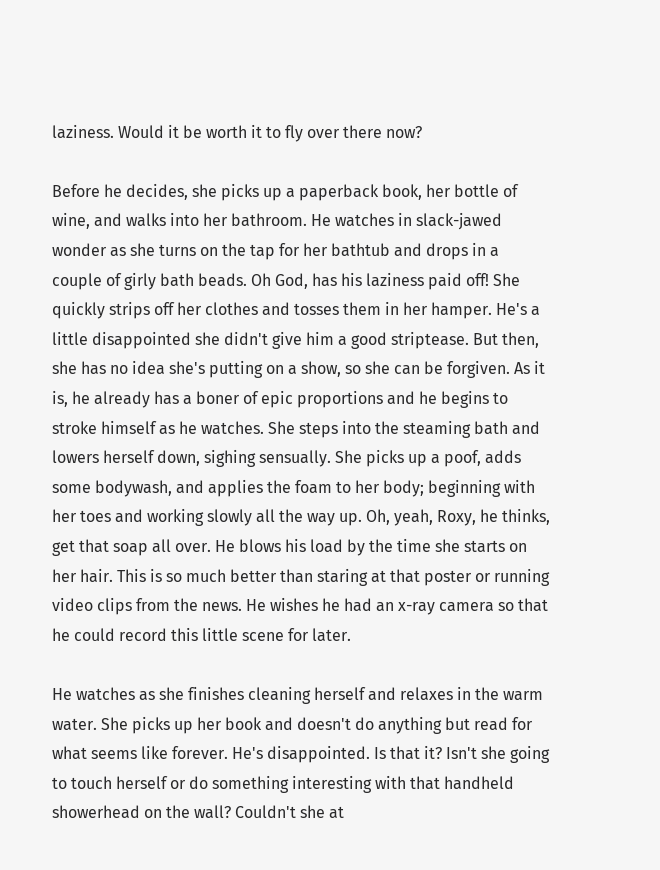laziness. Would it be worth it to fly over there now?

Before he decides, she picks up a paperback book, her bottle of wine, and walks into her bathroom. He watches in slack-jawed wonder as she turns on the tap for her bathtub and drops in a couple of girly bath beads. Oh God, has his laziness paid off! She quickly strips off her clothes and tosses them in her hamper. He's a little disappointed she didn't give him a good striptease. But then, she has no idea she's putting on a show, so she can be forgiven. As it is, he already has a boner of epic proportions and he begins to stroke himself as he watches. She steps into the steaming bath and lowers herself down, sighing sensually. She picks up a poof, adds some bodywash, and applies the foam to her body; beginning with her toes and working slowly all the way up. Oh, yeah, Roxy, he thinks, get that soap all over. He blows his load by the time she starts on her hair. This is so much better than staring at that poster or running video clips from the news. He wishes he had an x-ray camera so that he could record this little scene for later.

He watches as she finishes cleaning herself and relaxes in the warm water. She picks up her book and doesn't do anything but read for what seems like forever. He's disappointed. Is that it? Isn't she going to touch herself or do something interesting with that handheld showerhead on the wall? Couldn't she at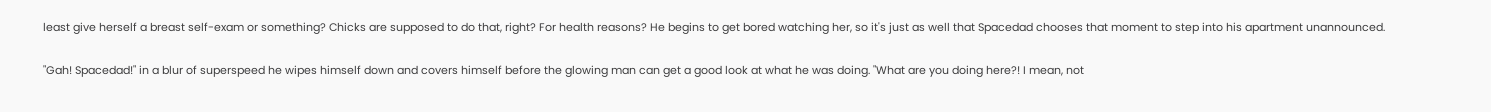least give herself a breast self-exam or something? Chicks are supposed to do that, right? For health reasons? He begins to get bored watching her, so it's just as well that Spacedad chooses that moment to step into his apartment unannounced.

"Gah! Spacedad!" in a blur of superspeed he wipes himself down and covers himself before the glowing man can get a good look at what he was doing. "What are you doing here?! I mean, not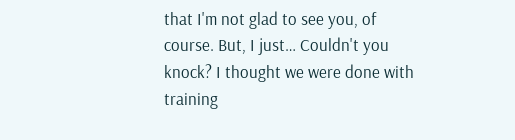that I'm not glad to see you, of course. But, I just… Couldn't you knock? I thought we were done with training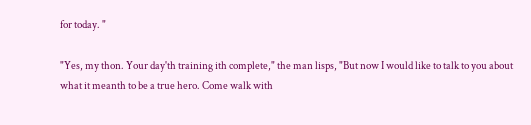for today. "

"Yes, my thon. Your day'th training ith complete," the man lisps, "But now I would like to talk to you about what it meanth to be a true hero. Come walk with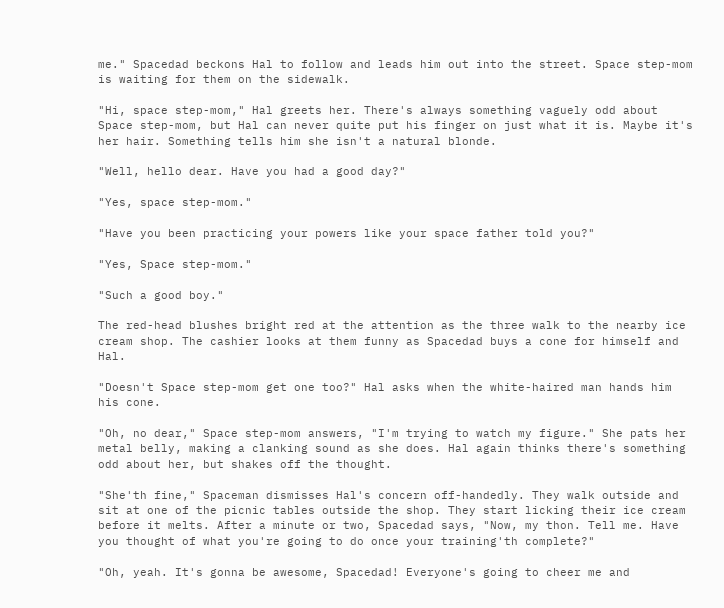me." Spacedad beckons Hal to follow and leads him out into the street. Space step-mom is waiting for them on the sidewalk.

"Hi, space step-mom," Hal greets her. There's always something vaguely odd about Space step-mom, but Hal can never quite put his finger on just what it is. Maybe it's her hair. Something tells him she isn't a natural blonde.

"Well, hello dear. Have you had a good day?"

"Yes, space step-mom."

"Have you been practicing your powers like your space father told you?"

"Yes, Space step-mom."

"Such a good boy."

The red-head blushes bright red at the attention as the three walk to the nearby ice cream shop. The cashier looks at them funny as Spacedad buys a cone for himself and Hal.

"Doesn't Space step-mom get one too?" Hal asks when the white-haired man hands him his cone.

"Oh, no dear," Space step-mom answers, "I'm trying to watch my figure." She pats her metal belly, making a clanking sound as she does. Hal again thinks there's something odd about her, but shakes off the thought.

"She'th fine," Spaceman dismisses Hal's concern off-handedly. They walk outside and sit at one of the picnic tables outside the shop. They start licking their ice cream before it melts. After a minute or two, Spacedad says, "Now, my thon. Tell me. Have you thought of what you're going to do once your training'th complete?"

"Oh, yeah. It's gonna be awesome, Spacedad! Everyone's going to cheer me and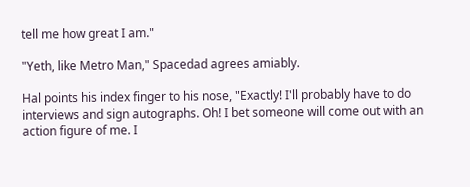tell me how great I am."

"Yeth, like Metro Man," Spacedad agrees amiably.

Hal points his index finger to his nose, "Exactly! I'll probably have to do interviews and sign autographs. Oh! I bet someone will come out with an action figure of me. I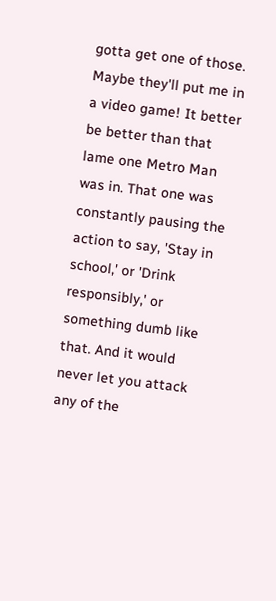gotta get one of those. Maybe they'll put me in a video game! It better be better than that lame one Metro Man was in. That one was constantly pausing the action to say, 'Stay in school,' or 'Drink responsibly,' or something dumb like that. And it would never let you attack any of the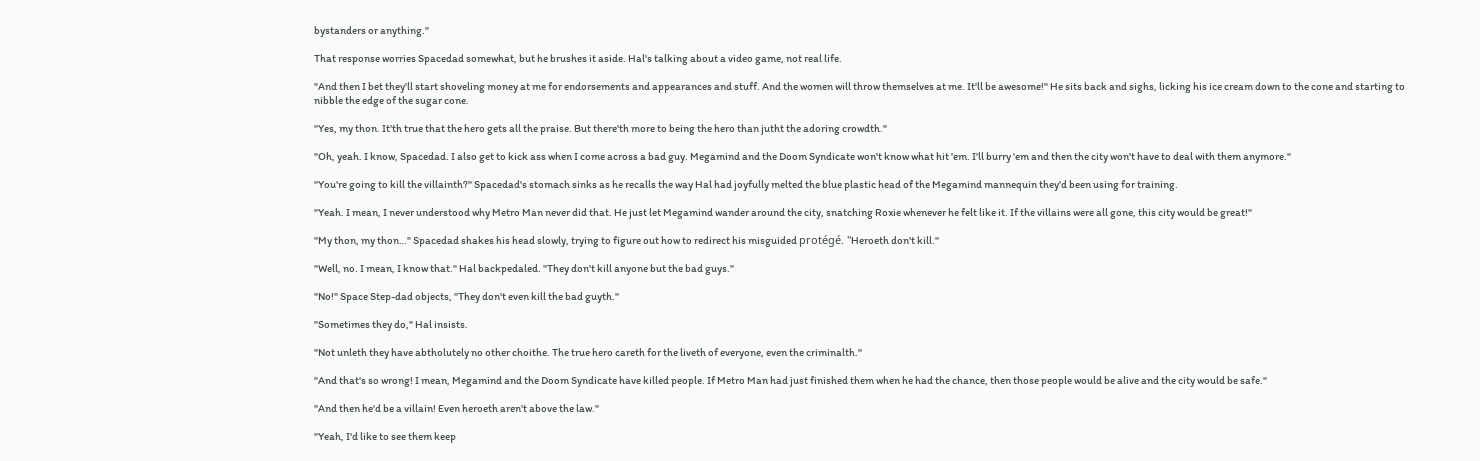bystanders or anything."

That response worries Spacedad somewhat, but he brushes it aside. Hal's talking about a video game, not real life.

"And then I bet they'll start shoveling money at me for endorsements and appearances and stuff. And the women will throw themselves at me. It'll be awesome!" He sits back and sighs, licking his ice cream down to the cone and starting to nibble the edge of the sugar cone.

"Yes, my thon. It'th true that the hero gets all the praise. But there'th more to being the hero than jutht the adoring crowdth."

"Oh, yeah. I know, Spacedad. I also get to kick ass when I come across a bad guy. Megamind and the Doom Syndicate won't know what hit 'em. I'll burry 'em and then the city won't have to deal with them anymore."

"You're going to kill the villainth?" Spacedad's stomach sinks as he recalls the way Hal had joyfully melted the blue plastic head of the Megamind mannequin they'd been using for training.

"Yeah. I mean, I never understood why Metro Man never did that. He just let Megamind wander around the city, snatching Roxie whenever he felt like it. If the villains were all gone, this city would be great!"

"My thon, my thon…" Spacedad shakes his head slowly, trying to figure out how to redirect his misguided protégé. "Heroeth don't kill."

"Well, no. I mean, I know that." Hal backpedaled. "They don't kill anyone but the bad guys."

"No!" Space Step-dad objects, "They don't even kill the bad guyth."

"Sometimes they do," Hal insists.

"Not unleth they have abtholutely no other choithe. The true hero careth for the liveth of everyone, even the criminalth."

"And that's so wrong! I mean, Megamind and the Doom Syndicate have killed people. If Metro Man had just finished them when he had the chance, then those people would be alive and the city would be safe."

"And then he'd be a villain! Even heroeth aren't above the law."

"Yeah, I'd like to see them keep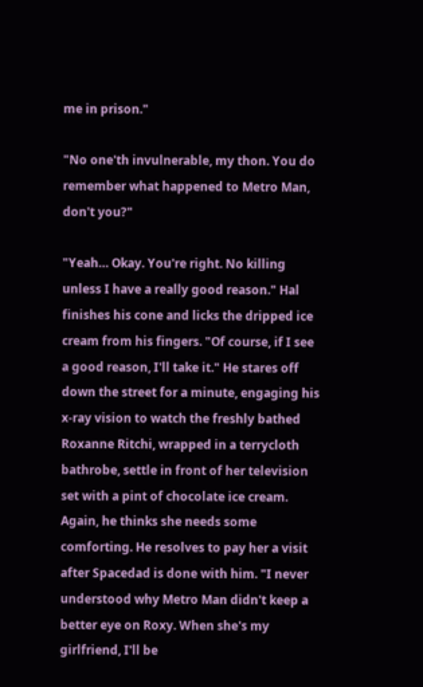me in prison."

"No one'th invulnerable, my thon. You do remember what happened to Metro Man, don't you?"

"Yeah… Okay. You're right. No killing unless I have a really good reason." Hal finishes his cone and licks the dripped ice cream from his fingers. "Of course, if I see a good reason, I'll take it." He stares off down the street for a minute, engaging his x-ray vision to watch the freshly bathed Roxanne Ritchi, wrapped in a terrycloth bathrobe, settle in front of her television set with a pint of chocolate ice cream. Again, he thinks she needs some comforting. He resolves to pay her a visit after Spacedad is done with him. "I never understood why Metro Man didn't keep a better eye on Roxy. When she's my girlfriend, I'll be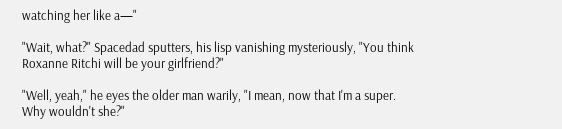watching her like a—"

"Wait, what?" Spacedad sputters, his lisp vanishing mysteriously, "You think Roxanne Ritchi will be your girlfriend?"

"Well, yeah," he eyes the older man warily, "I mean, now that I'm a super. Why wouldn't she?"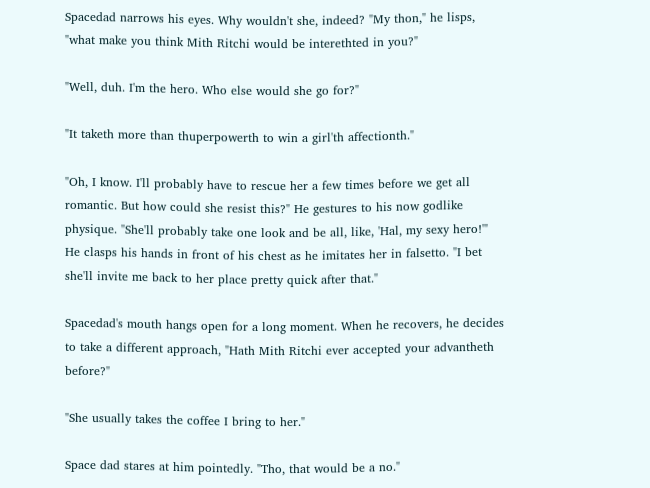Spacedad narrows his eyes. Why wouldn't she, indeed? "My thon," he lisps, "what make you think Mith Ritchi would be interethted in you?"

"Well, duh. I'm the hero. Who else would she go for?"

"It taketh more than thuperpowerth to win a girl'th affectionth."

"Oh, I know. I'll probably have to rescue her a few times before we get all romantic. But how could she resist this?" He gestures to his now godlike physique. "She'll probably take one look and be all, like, 'Hal, my sexy hero!'" He clasps his hands in front of his chest as he imitates her in falsetto. "I bet she'll invite me back to her place pretty quick after that."

Spacedad's mouth hangs open for a long moment. When he recovers, he decides to take a different approach, "Hath Mith Ritchi ever accepted your advantheth before?"

"She usually takes the coffee I bring to her."

Space dad stares at him pointedly. "Tho, that would be a no."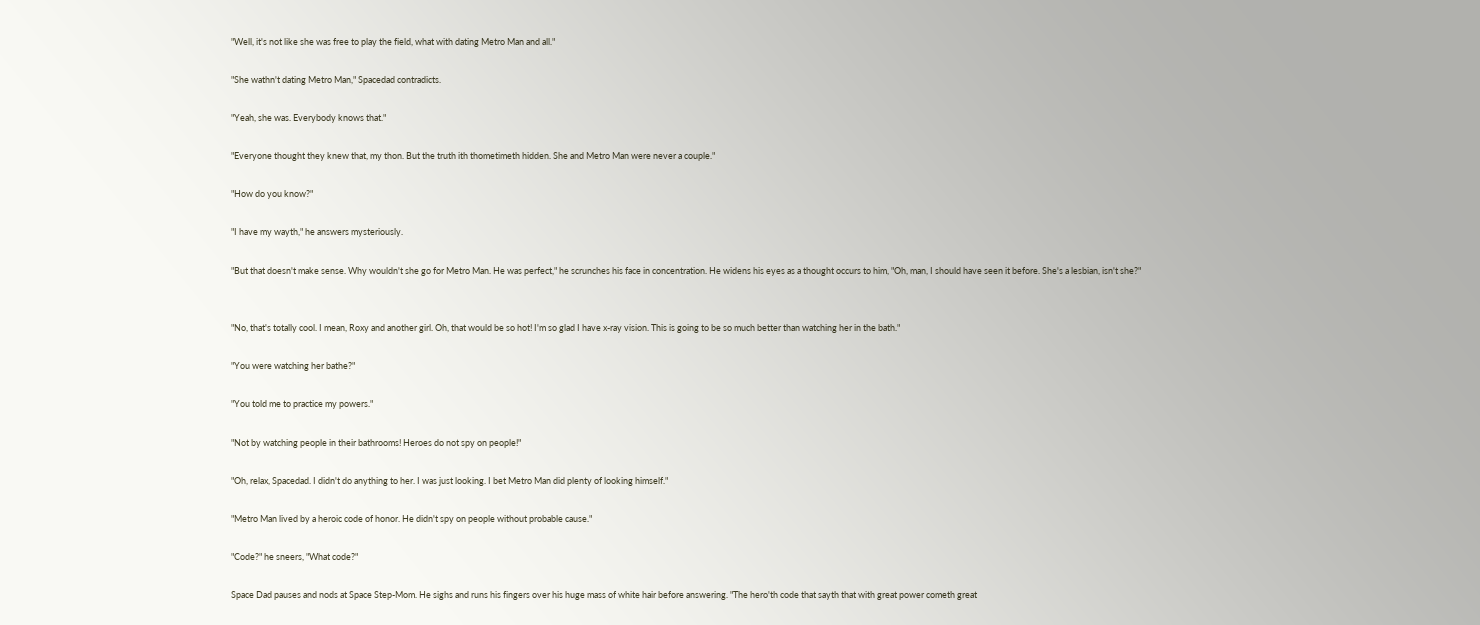"Well, it's not like she was free to play the field, what with dating Metro Man and all."

"She wathn't dating Metro Man," Spacedad contradicts.

"Yeah, she was. Everybody knows that."

"Everyone thought they knew that, my thon. But the truth ith thometimeth hidden. She and Metro Man were never a couple."

"How do you know?"

"I have my wayth," he answers mysteriously.

"But that doesn't make sense. Why wouldn't she go for Metro Man. He was perfect," he scrunches his face in concentration. He widens his eyes as a thought occurs to him, "Oh, man, I should have seen it before. She's a lesbian, isn't she?"


"No, that's totally cool. I mean, Roxy and another girl. Oh, that would be so hot! I'm so glad I have x-ray vision. This is going to be so much better than watching her in the bath."

"You were watching her bathe?"

"You told me to practice my powers."

"Not by watching people in their bathrooms! Heroes do not spy on people!"

"Oh, relax, Spacedad. I didn't do anything to her. I was just looking. I bet Metro Man did plenty of looking himself."

"Metro Man lived by a heroic code of honor. He didn't spy on people without probable cause."

"Code?" he sneers, "What code?"

Space Dad pauses and nods at Space Step-Mom. He sighs and runs his fingers over his huge mass of white hair before answering. "The hero'th code that sayth that with great power cometh great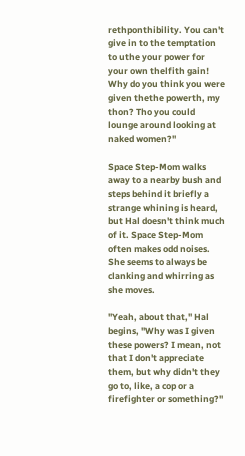rethponthibility. You can't give in to the temptation to uthe your power for your own thelfith gain! Why do you think you were given thethe powerth, my thon? Tho you could lounge around looking at naked women?"

Space Step-Mom walks away to a nearby bush and steps behind it briefly a strange whining is heard, but Hal doesn't think much of it. Space Step-Mom often makes odd noises. She seems to always be clanking and whirring as she moves.

"Yeah, about that," Hal begins, "Why was I given these powers? I mean, not that I don't appreciate them, but why didn't they go to, like, a cop or a firefighter or something?"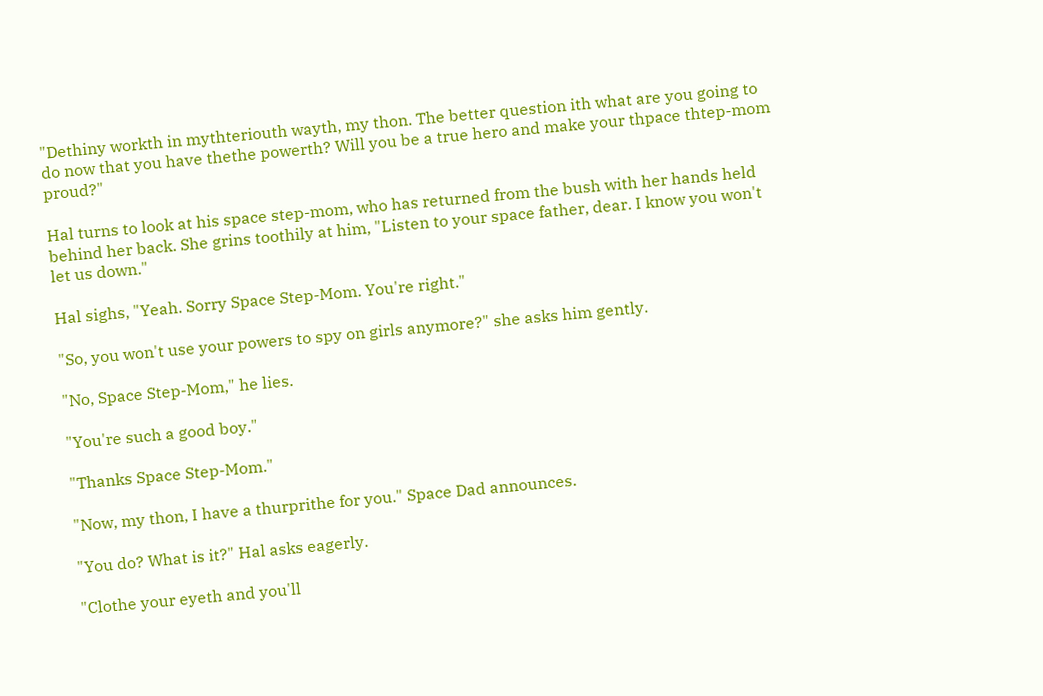"Dethiny workth in mythteriouth wayth, my thon. The better question ith what are you going to do now that you have thethe powerth? Will you be a true hero and make your thpace thtep-mom proud?"

Hal turns to look at his space step-mom, who has returned from the bush with her hands held behind her back. She grins toothily at him, "Listen to your space father, dear. I know you won't let us down."

Hal sighs, "Yeah. Sorry Space Step-Mom. You're right."

"So, you won't use your powers to spy on girls anymore?" she asks him gently.

"No, Space Step-Mom," he lies.

"You're such a good boy."

"Thanks Space Step-Mom."

"Now, my thon, I have a thurprithe for you." Space Dad announces.

"You do? What is it?" Hal asks eagerly.

"Clothe your eyeth and you'll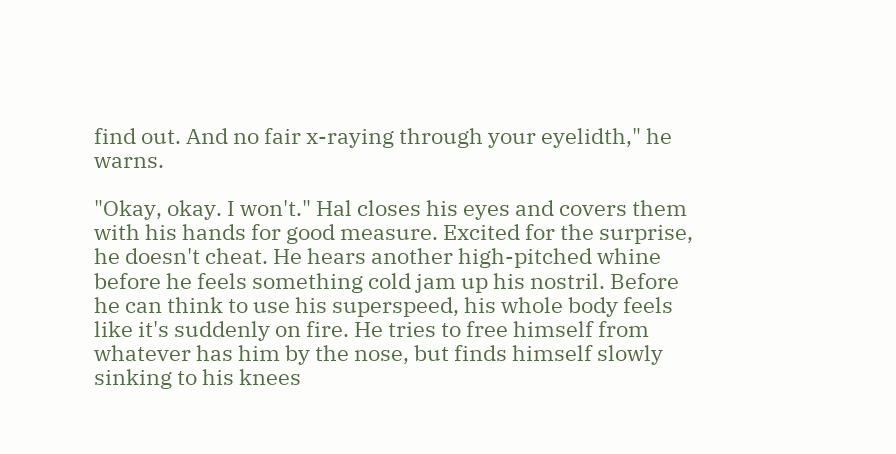find out. And no fair x-raying through your eyelidth," he warns.

"Okay, okay. I won't." Hal closes his eyes and covers them with his hands for good measure. Excited for the surprise, he doesn't cheat. He hears another high-pitched whine before he feels something cold jam up his nostril. Before he can think to use his superspeed, his whole body feels like it's suddenly on fire. He tries to free himself from whatever has him by the nose, but finds himself slowly sinking to his knees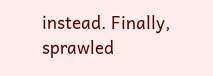instead. Finally, sprawled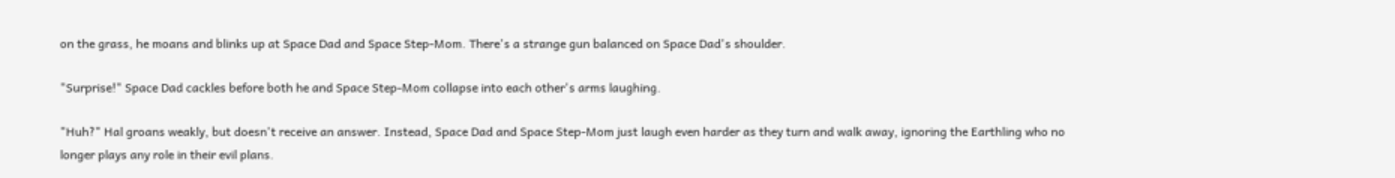on the grass, he moans and blinks up at Space Dad and Space Step-Mom. There's a strange gun balanced on Space Dad's shoulder.

"Surprise!" Space Dad cackles before both he and Space Step-Mom collapse into each other's arms laughing.

"Huh?" Hal groans weakly, but doesn't receive an answer. Instead, Space Dad and Space Step-Mom just laugh even harder as they turn and walk away, ignoring the Earthling who no longer plays any role in their evil plans.